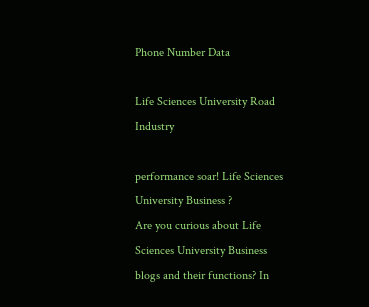Phone Number Data

Life Sciences University Road Industry

performance soar! Life Sciences University Business ?
Are you curious about Life Sciences University Business blogs and their functions? In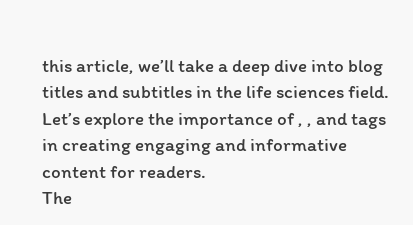this article, we’ll take a deep dive into blog titles and subtitles in the life sciences field. Let’s explore the importance of , , and tags in creating engaging and informative content for readers.
The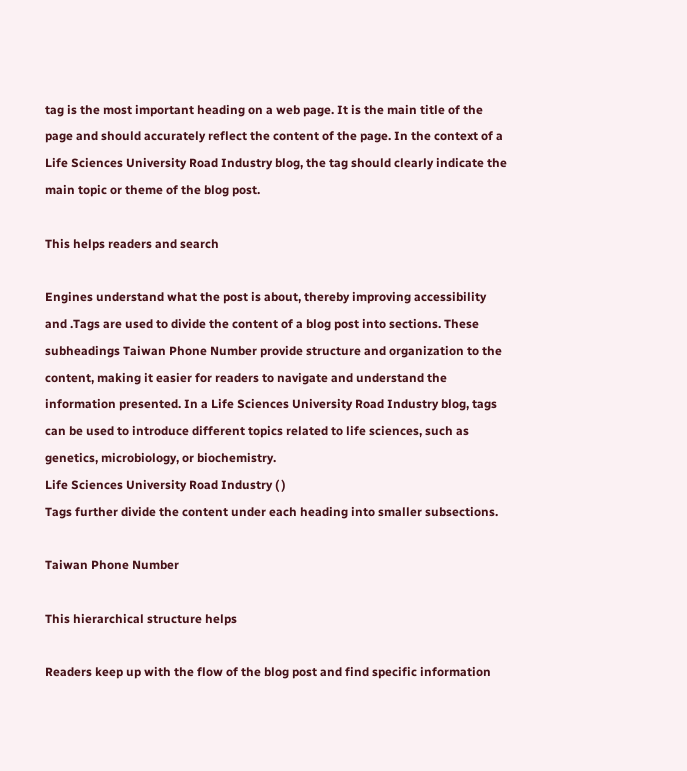tag is the most important heading on a web page. It is the main title of the page and should accurately reflect the content of the page. In the context of a Life Sciences University Road Industry blog, the tag should clearly indicate the main topic or theme of the blog post.

This helps readers and search

Engines understand what the post is about, thereby improving accessibility and .Tags are used to divide the content of a blog post into sections. These subheadings Taiwan Phone Number provide structure and organization to the content, making it easier for readers to navigate and understand the information presented. In a Life Sciences University Road Industry blog, tags can be used to introduce different topics related to life sciences, such as genetics, microbiology, or biochemistry.
Life Sciences University Road Industry ( )
Tags further divide the content under each heading into smaller subsections.

Taiwan Phone Number

This hierarchical structure helps

Readers keep up with the flow of the blog post and find specific information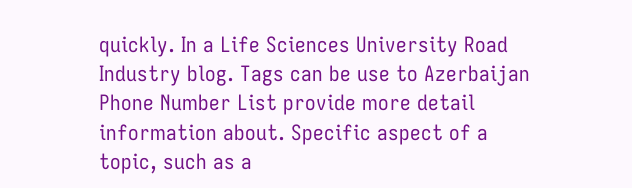quickly. In a Life Sciences University Road Industry blog. Tags can be use to Azerbaijan Phone Number List provide more detail information about. Specific aspect of a topic, such as a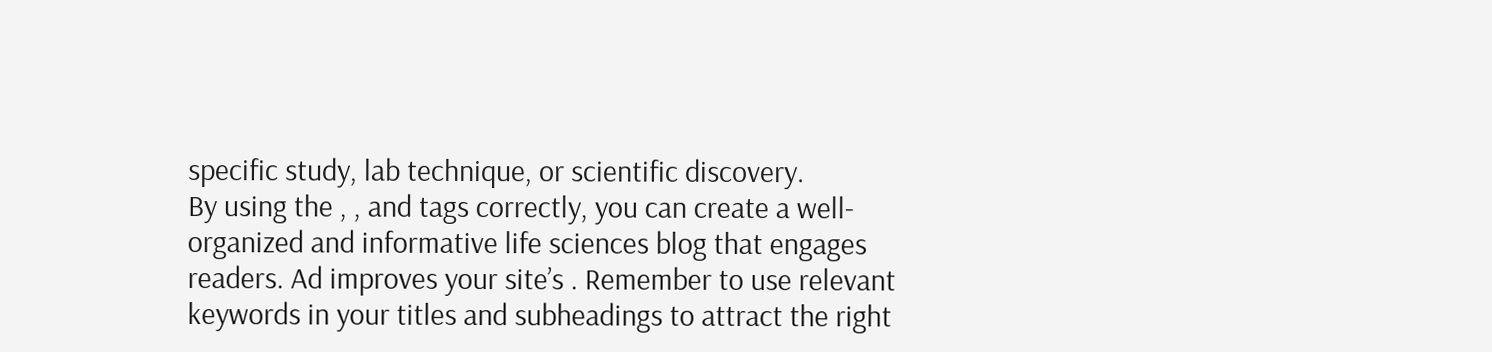specific study, lab technique, or scientific discovery.
By using the , , and tags correctly, you can create a well-organized and informative life sciences blog that engages readers. Ad improves your site’s . Remember to use relevant keywords in your titles and subheadings to attract the right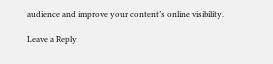audience and improve your content’s online visibility.

Leave a Reply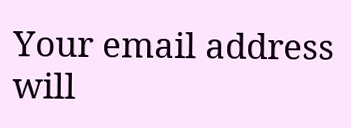Your email address will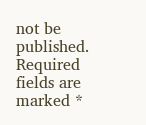not be published. Required fields are marked *